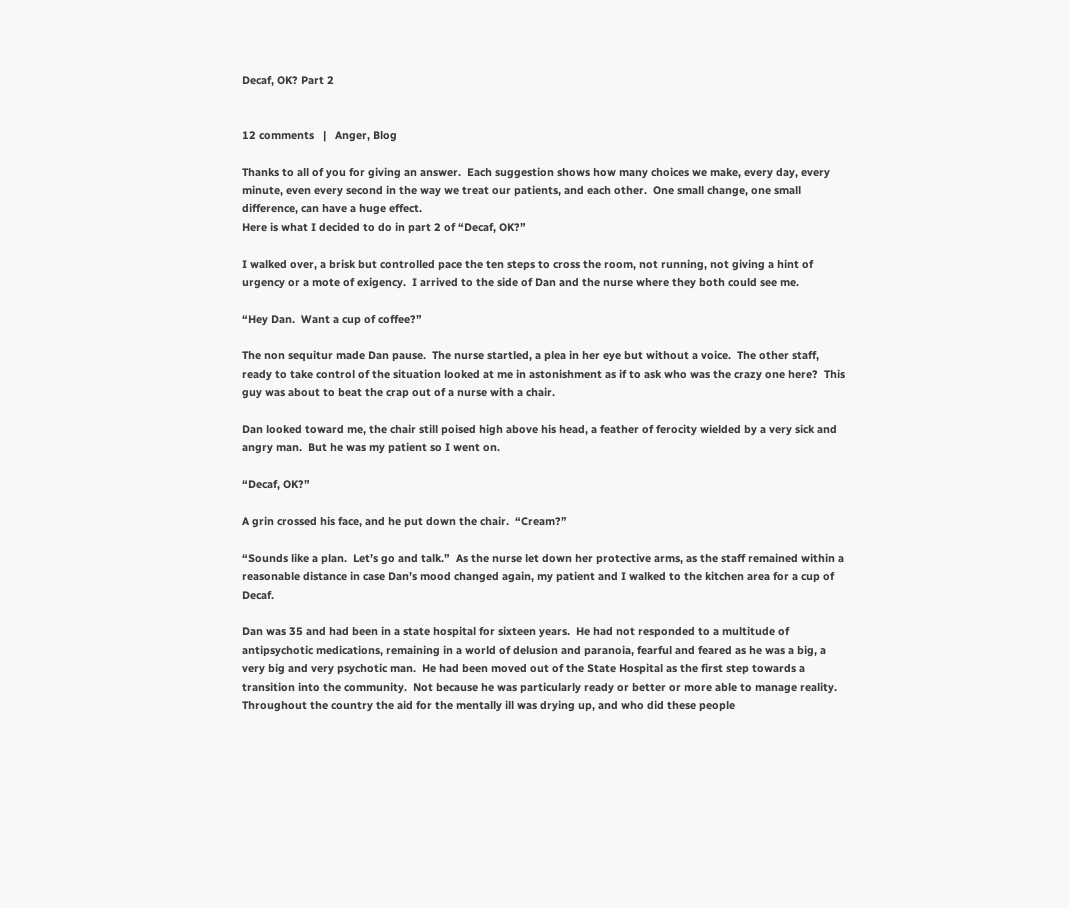Decaf, OK? Part 2


12 comments   |   Anger, Blog

Thanks to all of you for giving an answer.  Each suggestion shows how many choices we make, every day, every minute, even every second in the way we treat our patients, and each other.  One small change, one small difference, can have a huge effect.
Here is what I decided to do in part 2 of “Decaf, OK?”

I walked over, a brisk but controlled pace the ten steps to cross the room, not running, not giving a hint of urgency or a mote of exigency.  I arrived to the side of Dan and the nurse where they both could see me.

“Hey Dan.  Want a cup of coffee?”

The non sequitur made Dan pause.  The nurse startled, a plea in her eye but without a voice.  The other staff, ready to take control of the situation looked at me in astonishment as if to ask who was the crazy one here?  This guy was about to beat the crap out of a nurse with a chair.

Dan looked toward me, the chair still poised high above his head, a feather of ferocity wielded by a very sick and angry man.  But he was my patient so I went on.

“Decaf, OK?”

A grin crossed his face, and he put down the chair.  “Cream?”

“Sounds like a plan.  Let’s go and talk.”  As the nurse let down her protective arms, as the staff remained within a reasonable distance in case Dan’s mood changed again, my patient and I walked to the kitchen area for a cup of Decaf.

Dan was 35 and had been in a state hospital for sixteen years.  He had not responded to a multitude of antipsychotic medications, remaining in a world of delusion and paranoia, fearful and feared as he was a big, a very big and very psychotic man.  He had been moved out of the State Hospital as the first step towards a transition into the community.  Not because he was particularly ready or better or more able to manage reality.  Throughout the country the aid for the mentally ill was drying up, and who did these people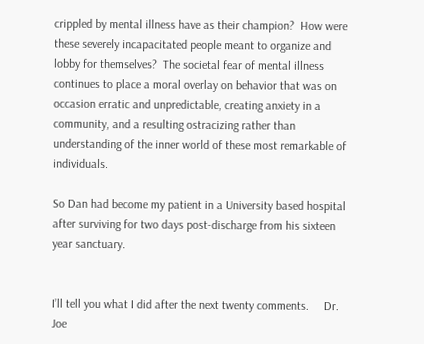crippled by mental illness have as their champion?  How were these severely incapacitated people meant to organize and lobby for themselves?  The societal fear of mental illness continues to place a moral overlay on behavior that was on occasion erratic and unpredictable, creating anxiety in a community, and a resulting ostracizing rather than understanding of the inner world of these most remarkable of individuals.

So Dan had become my patient in a University based hospital after surviving for two days post-discharge from his sixteen year sanctuary.


I’ll tell you what I did after the next twenty comments.     Dr. Joe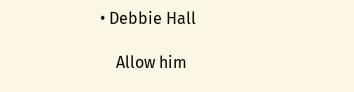• Debbie Hall

    Allow him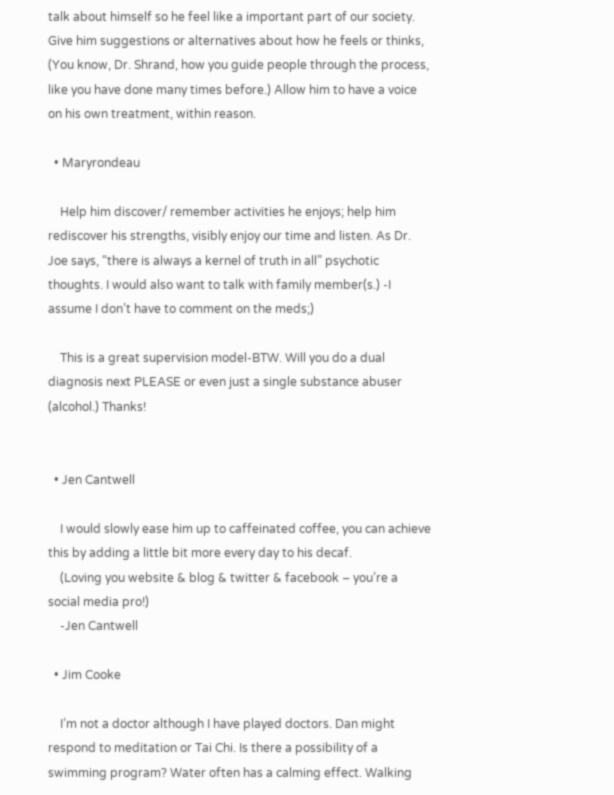talk about himself so he feel like a important part of our society. Give him suggestions or alternatives about how he feels or thinks, (You know, Dr. Shrand, how you guide people through the process, like you have done many times before.) Allow him to have a voice on his own treatment, within reason.

  • Maryrondeau

    Help him discover/ remember activities he enjoys; help him rediscover his strengths, visibly enjoy our time and listen. As Dr. Joe says, “there is always a kernel of truth in all” psychotic thoughts. I would also want to talk with family member(s.) -I assume I don’t have to comment on the meds;)

    This is a great supervision model-BTW. Will you do a dual diagnosis next PLEASE or even just a single substance abuser (alcohol.) Thanks!


  • Jen Cantwell

    I would slowly ease him up to caffeinated coffee, you can achieve this by adding a little bit more every day to his decaf.
    (Loving you website & blog & twitter & facebook – you’re a social media pro!)
    -Jen Cantwell

  • Jim Cooke

    I’m not a doctor although I have played doctors. Dan might respond to meditation or Tai Chi. Is there a possibility of a swimming program? Water often has a calming effect. Walking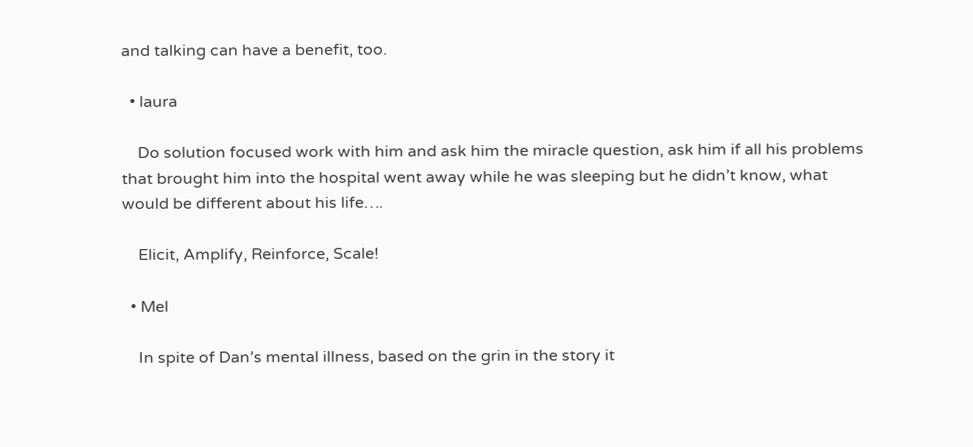and talking can have a benefit, too.

  • laura

    Do solution focused work with him and ask him the miracle question, ask him if all his problems that brought him into the hospital went away while he was sleeping but he didn’t know, what would be different about his life….

    Elicit, Amplify, Reinforce, Scale!

  • Mel

    In spite of Dan’s mental illness, based on the grin in the story it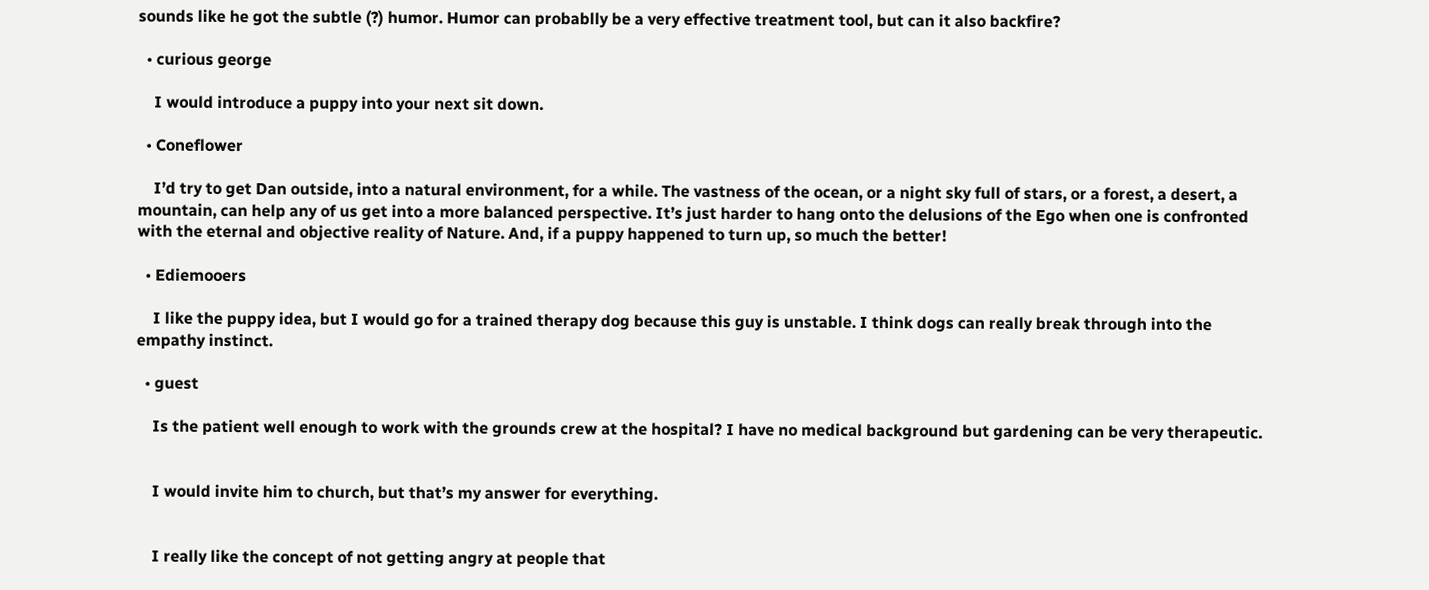sounds like he got the subtle (?) humor. Humor can probablly be a very effective treatment tool, but can it also backfire?

  • curious george

    I would introduce a puppy into your next sit down.

  • Coneflower

    I’d try to get Dan outside, into a natural environment, for a while. The vastness of the ocean, or a night sky full of stars, or a forest, a desert, a mountain, can help any of us get into a more balanced perspective. It’s just harder to hang onto the delusions of the Ego when one is confronted with the eternal and objective reality of Nature. And, if a puppy happened to turn up, so much the better!

  • Ediemooers

    I like the puppy idea, but I would go for a trained therapy dog because this guy is unstable. I think dogs can really break through into the empathy instinct.

  • guest

    Is the patient well enough to work with the grounds crew at the hospital? I have no medical background but gardening can be very therapeutic.


    I would invite him to church, but that’s my answer for everything.


    I really like the concept of not getting angry at people that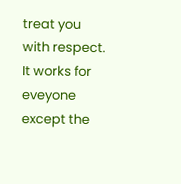treat you with respect. It works for eveyone except the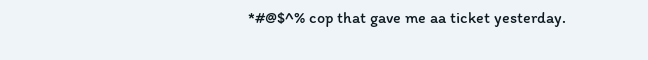*#@$^% cop that gave me aa ticket yesterday.